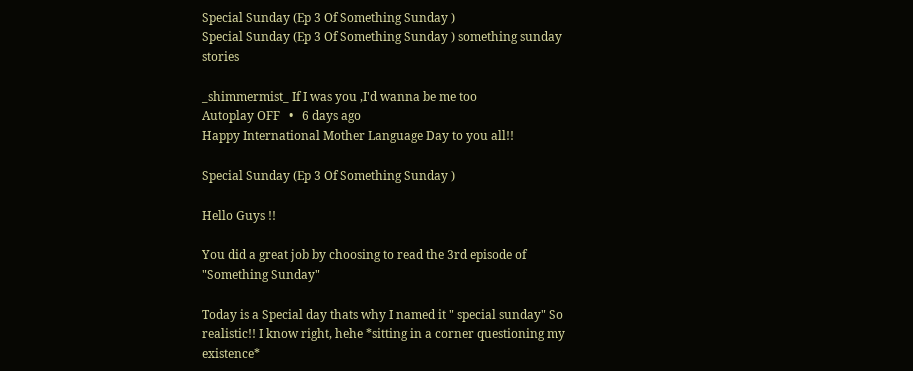Special Sunday (Ep 3 Of Something Sunday )
Special Sunday (Ep 3 Of Something Sunday ) something sunday stories

_shimmermist_ If I was you ,I'd wanna be me too
Autoplay OFF   •   6 days ago
Happy International Mother Language Day to you all!!

Special Sunday (Ep 3 Of Something Sunday )

Hello Guys !!

You did a great job by choosing to read the 3rd episode of "Something Sunday"

Today is a Special day thats why I named it " special sunday" So realistic!! I know right, hehe *sitting in a corner questioning my existence*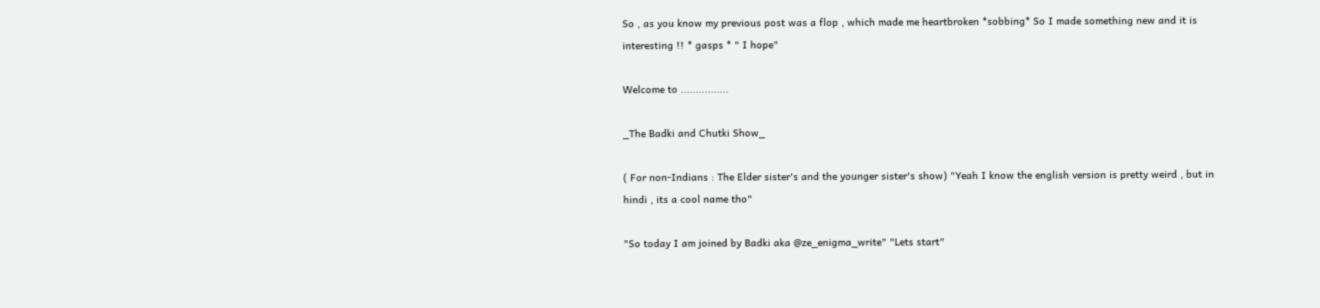So , as you know my previous post was a flop , which made me heartbroken *sobbing* So I made something new and it is interesting !! * gasps * " I hope"

Welcome to ................

_The Badki and Chutki Show_

( For non-Indians : The Elder sister's and the younger sister's show) "Yeah I know the english version is pretty weird , but in hindi , its a cool name tho"

"So today I am joined by Badki aka @ze_enigma_write" "Lets start"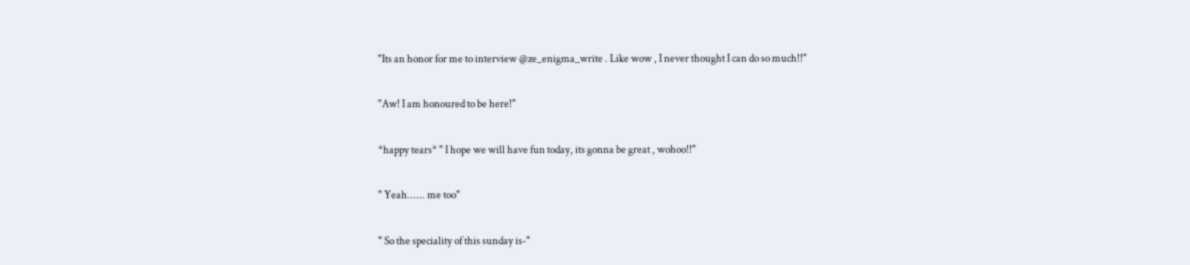"Its an honor for me to interview @ze_enigma_write . Like wow , I never thought I can do so much!!"

"Aw! I am honoured to be here!"

*happy tears* " I hope we will have fun today, its gonna be great , wohoo!!"

" Yeah...... me too"

" So the speciality of this sunday is-"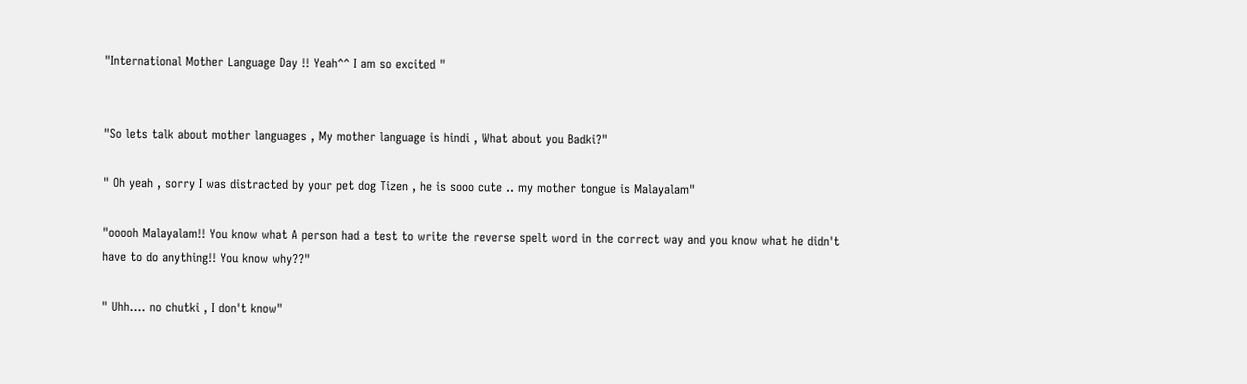"International Mother Language Day !! Yeah^^ I am so excited "


"So lets talk about mother languages , My mother language is hindi , What about you Badki?"

" Oh yeah , sorry I was distracted by your pet dog Tizen , he is sooo cute .. my mother tongue is Malayalam"

"ooooh Malayalam!! You know what A person had a test to write the reverse spelt word in the correct way and you know what he didn't have to do anything!! You know why??"

" Uhh.... no chutki , I don't know"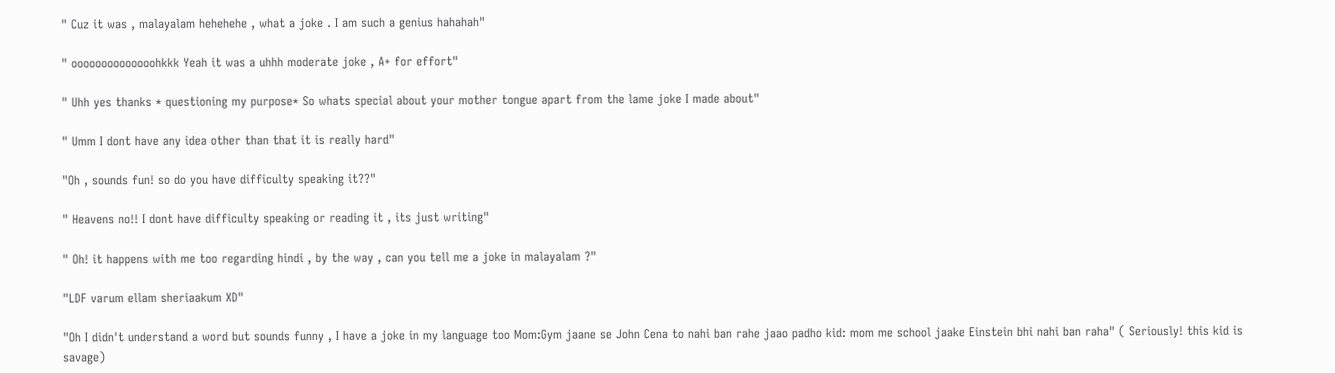" Cuz it was , malayalam hehehehe , what a joke . I am such a genius hahahah"

" oooooooooooooohkkk Yeah it was a uhhh moderate joke , A+ for effort"

" Uhh yes thanks * questioning my purpose* So whats special about your mother tongue apart from the lame joke I made about"

" Umm I dont have any idea other than that it is really hard"

"Oh , sounds fun! so do you have difficulty speaking it??"

" Heavens no!! I dont have difficulty speaking or reading it , its just writing"

" Oh! it happens with me too regarding hindi , by the way , can you tell me a joke in malayalam ?"

"LDF varum ellam sheriaakum XD"

"Oh I didn't understand a word but sounds funny , I have a joke in my language too Mom:Gym jaane se John Cena to nahi ban rahe jaao padho kid: mom me school jaake Einstein bhi nahi ban raha" ( Seriously! this kid is savage)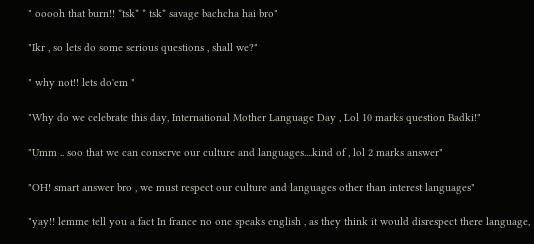" ooooh that burn!! *tsk* * tsk* savage bachcha hai bro"

"Ikr , so lets do some serious questions , shall we?"

" why not!! lets do'em "

"Why do we celebrate this day, International Mother Language Day , Lol 10 marks question Badki!"

"Umm .. soo that we can conserve our culture and languages....kind of , lol 2 marks answer"

"OH! smart answer bro , we must respect our culture and languages other than interest languages"

"yay!! lemme tell you a fact In france no one speaks english , as they think it would disrespect there language,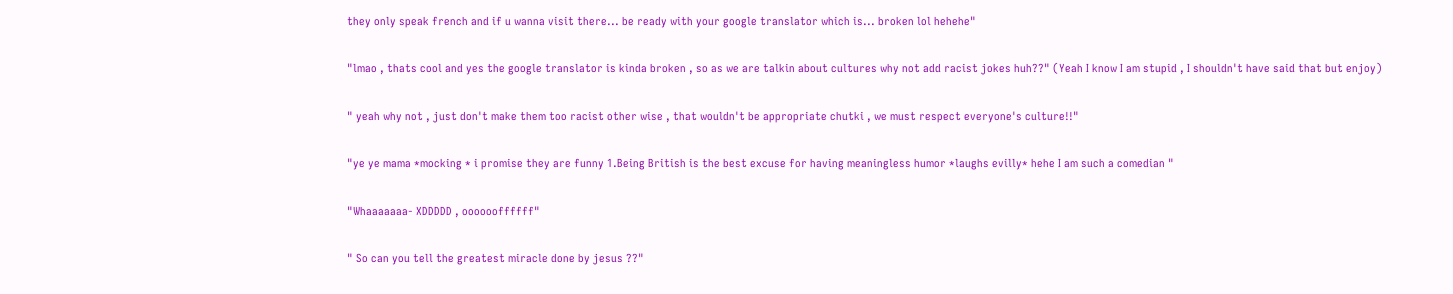they only speak french and if u wanna visit there... be ready with your google translator which is... broken lol hehehe"

"lmao , thats cool and yes the google translator is kinda broken , so as we are talkin about cultures why not add racist jokes huh??" (Yeah I know I am stupid , I shouldn't have said that but enjoy)

" yeah why not , just don't make them too racist other wise , that wouldn't be appropriate chutki , we must respect everyone's culture!!"

"ye ye mama *mocking * i promise they are funny 1.Being British is the best excuse for having meaningless humor *laughs evilly* hehe I am such a comedian "

"Whaaaaaaa- XDDDDD , ooooooffffff"

" So can you tell the greatest miracle done by jesus ??"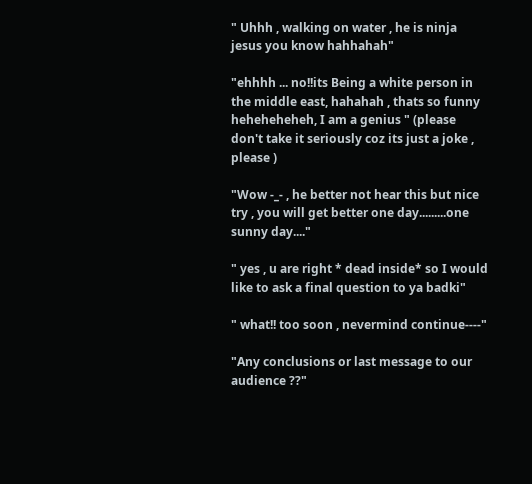" Uhhh , walking on water , he is ninja jesus you know hahhahah"

"ehhhh ... no!!its Being a white person in the middle east, hahahah , thats so funny heheheheheh, I am a genius " (please don't take it seriously coz its just a joke , please )

"Wow -_- , he better not hear this but nice try , you will get better one day.........one sunny day...."

" yes , u are right * dead inside* so I would like to ask a final question to ya badki"

" what!! too soon , nevermind continue----"

"Any conclusions or last message to our audience ??"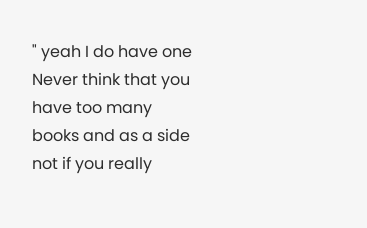" yeah I do have one Never think that you have too many books and as a side not if you really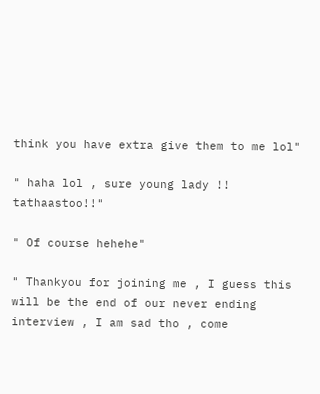think you have extra give them to me lol"

" haha lol , sure young lady !! tathaastoo!!"

" Of course hehehe"

" Thankyou for joining me , I guess this will be the end of our never ending interview , I am sad tho , come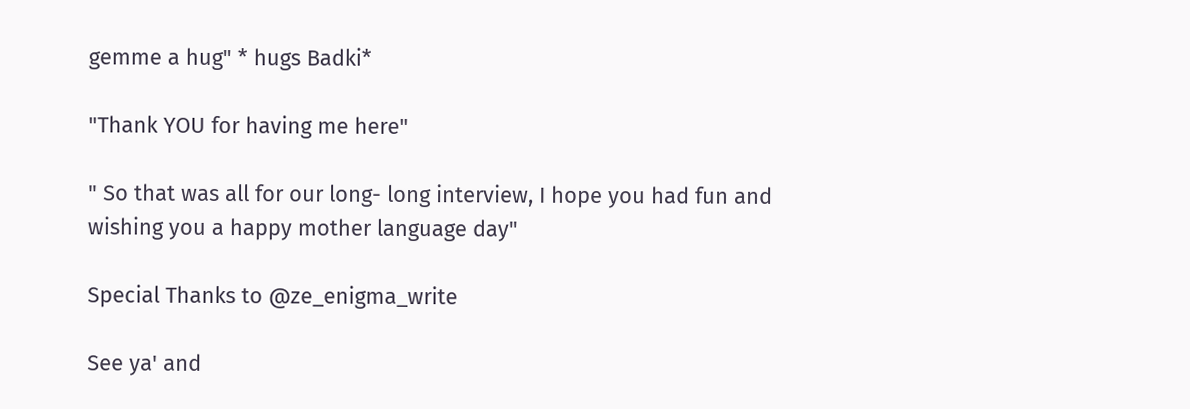gemme a hug" * hugs Badki*

"Thank YOU for having me here"

" So that was all for our long- long interview, I hope you had fun and wishing you a happy mother language day"

Special Thanks to @ze_enigma_write

See ya' and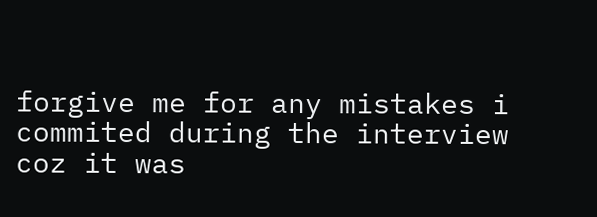forgive me for any mistakes i commited during the interview coz it was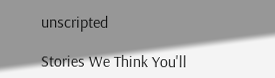unscripted

Stories We Think You'll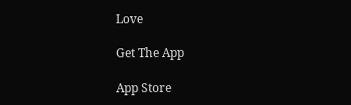Love

Get The App

App Store